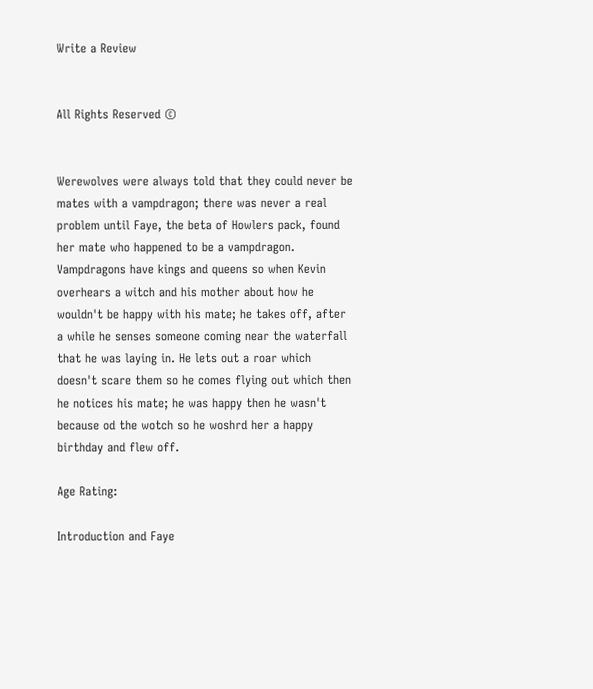Write a Review


All Rights Reserved ©


Werewolves were always told that they could never be mates with a vampdragon; there was never a real problem until Faye, the beta of Howlers pack, found her mate who happened to be a vampdragon. Vampdragons have kings and queens so when Kevin overhears a witch and his mother about how he wouldn't be happy with his mate; he takes off, after a while he senses someone coming near the waterfall that he was laying in. He lets out a roar which doesn't scare them so he comes flying out which then he notices his mate; he was happy then he wasn't because od the wotch so he woshrd her a happy birthday and flew off.

Age Rating:

Introduction and Faye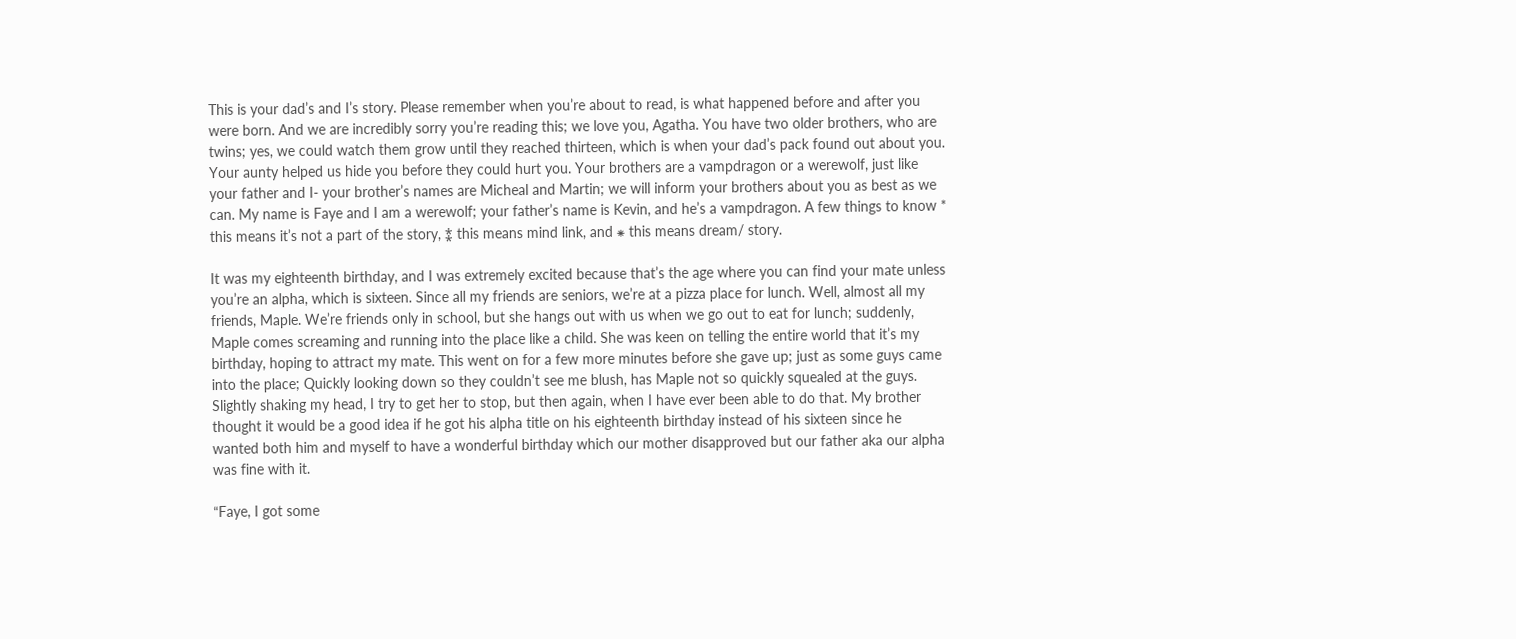This is your dad’s and I’s story. Please remember when you’re about to read, is what happened before and after you were born. And we are incredibly sorry you’re reading this; we love you, Agatha. You have two older brothers, who are twins; yes, we could watch them grow until they reached thirteen, which is when your dad’s pack found out about you. Your aunty helped us hide you before they could hurt you. Your brothers are a vampdragon or a werewolf, just like your father and I- your brother’s names are Micheal and Martin; we will inform your brothers about you as best as we can. My name is Faye and I am a werewolf; your father’s name is Kevin, and he’s a vampdragon. A few things to know * this means it’s not a part of the story, ⁑ this means mind link, and ⁕ this means dream/ story.

It was my eighteenth birthday, and I was extremely excited because that’s the age where you can find your mate unless you’re an alpha, which is sixteen. Since all my friends are seniors, we’re at a pizza place for lunch. Well, almost all my friends, Maple. We’re friends only in school, but she hangs out with us when we go out to eat for lunch; suddenly, Maple comes screaming and running into the place like a child. She was keen on telling the entire world that it’s my birthday, hoping to attract my mate. This went on for a few more minutes before she gave up; just as some guys came into the place; Quickly looking down so they couldn’t see me blush, has Maple not so quickly squealed at the guys. Slightly shaking my head, I try to get her to stop, but then again, when I have ever been able to do that. My brother thought it would be a good idea if he got his alpha title on his eighteenth birthday instead of his sixteen since he wanted both him and myself to have a wonderful birthday which our mother disapproved but our father aka our alpha was fine with it.

“Faye, I got some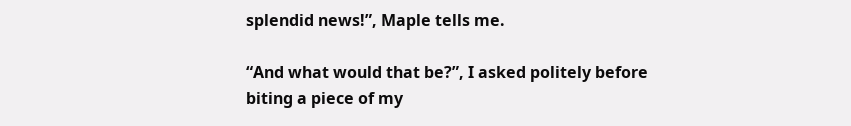splendid news!”, Maple tells me.

“And what would that be?”, I asked politely before biting a piece of my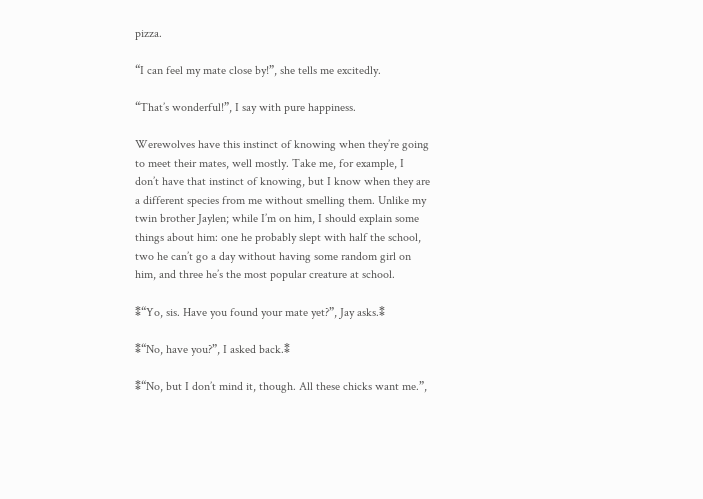pizza.

“I can feel my mate close by!”, she tells me excitedly.

“That’s wonderful!”, I say with pure happiness.

Werewolves have this instinct of knowing when they’re going to meet their mates, well mostly. Take me, for example, I don’t have that instinct of knowing, but I know when they are a different species from me without smelling them. Unlike my twin brother Jaylen; while I’m on him, I should explain some things about him: one he probably slept with half the school, two he can’t go a day without having some random girl on him, and three he’s the most popular creature at school.

⁑“Yo, sis. Have you found your mate yet?”, Jay asks.⁑

⁑“No, have you?”, I asked back.⁑

⁑“No, but I don’t mind it, though. All these chicks want me.”,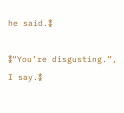he said.⁑

⁑“You’re disgusting.”, I say.⁑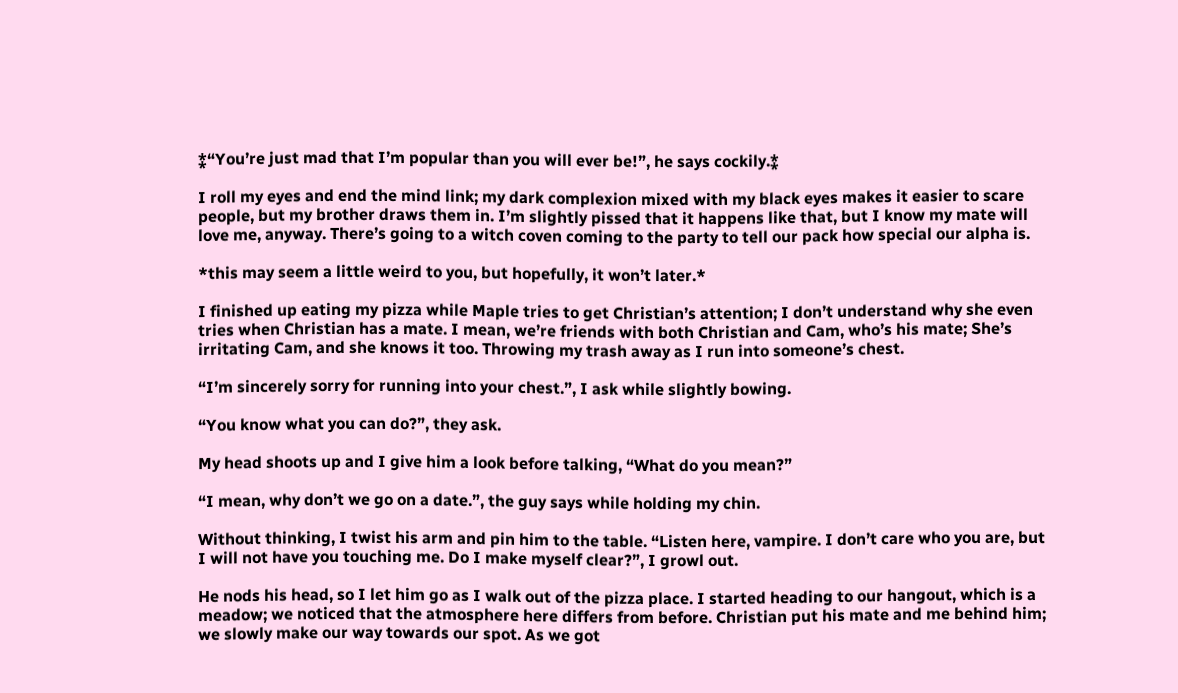⁑“You’re just mad that I’m popular than you will ever be!”, he says cockily.⁑

I roll my eyes and end the mind link; my dark complexion mixed with my black eyes makes it easier to scare people, but my brother draws them in. I’m slightly pissed that it happens like that, but I know my mate will love me, anyway. There’s going to a witch coven coming to the party to tell our pack how special our alpha is.

*this may seem a little weird to you, but hopefully, it won’t later.*

I finished up eating my pizza while Maple tries to get Christian’s attention; I don’t understand why she even tries when Christian has a mate. I mean, we’re friends with both Christian and Cam, who’s his mate; She’s irritating Cam, and she knows it too. Throwing my trash away as I run into someone’s chest.

“I’m sincerely sorry for running into your chest.”, I ask while slightly bowing.

“You know what you can do?”, they ask.

My head shoots up and I give him a look before talking, “What do you mean?”

“I mean, why don’t we go on a date.”, the guy says while holding my chin.

Without thinking, I twist his arm and pin him to the table. “Listen here, vampire. I don’t care who you are, but I will not have you touching me. Do I make myself clear?”, I growl out.

He nods his head, so I let him go as I walk out of the pizza place. I started heading to our hangout, which is a meadow; we noticed that the atmosphere here differs from before. Christian put his mate and me behind him; we slowly make our way towards our spot. As we got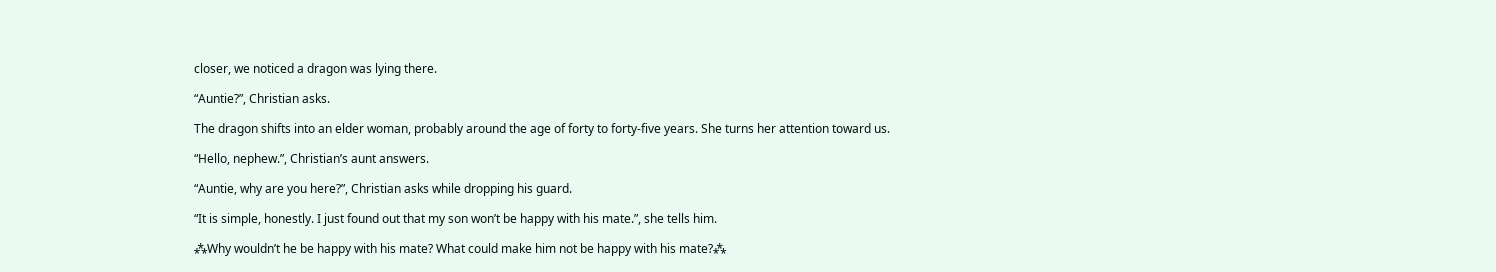closer, we noticed a dragon was lying there.

“Auntie?”, Christian asks.

The dragon shifts into an elder woman, probably around the age of forty to forty-five years. She turns her attention toward us.

“Hello, nephew.”, Christian’s aunt answers.

“Auntie, why are you here?”, Christian asks while dropping his guard.

“It is simple, honestly. I just found out that my son won’t be happy with his mate.”, she tells him.

⁂Why wouldn’t he be happy with his mate? What could make him not be happy with his mate?⁂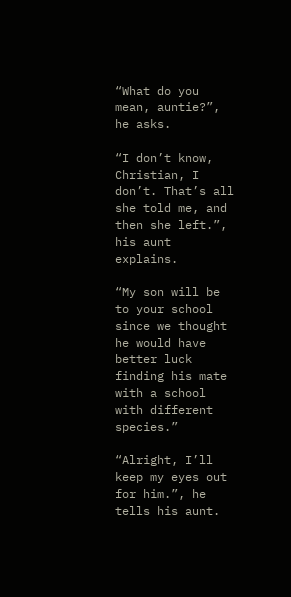“What do you mean, auntie?”, he asks.

“I don’t know, Christian, I don’t. That’s all she told me, and then she left.”, his aunt explains.

“My son will be to your school since we thought he would have better luck finding his mate with a school with different species.”

“Alright, I’ll keep my eyes out for him.”, he tells his aunt.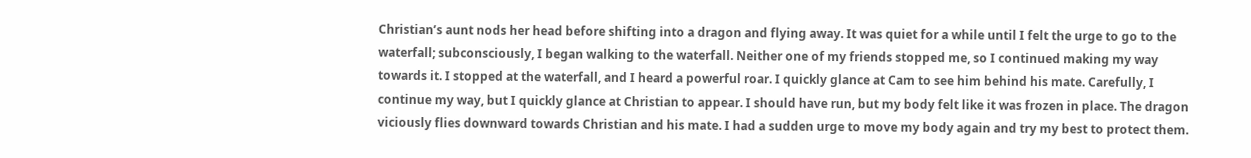Christian’s aunt nods her head before shifting into a dragon and flying away. It was quiet for a while until I felt the urge to go to the waterfall; subconsciously, I began walking to the waterfall. Neither one of my friends stopped me, so I continued making my way towards it. I stopped at the waterfall, and I heard a powerful roar. I quickly glance at Cam to see him behind his mate. Carefully, I continue my way, but I quickly glance at Christian to appear. I should have run, but my body felt like it was frozen in place. The dragon viciously flies downward towards Christian and his mate. I had a sudden urge to move my body again and try my best to protect them.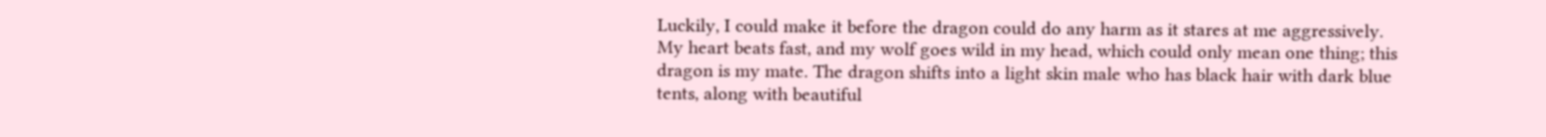Luckily, I could make it before the dragon could do any harm as it stares at me aggressively. My heart beats fast, and my wolf goes wild in my head, which could only mean one thing; this dragon is my mate. The dragon shifts into a light skin male who has black hair with dark blue tents, along with beautiful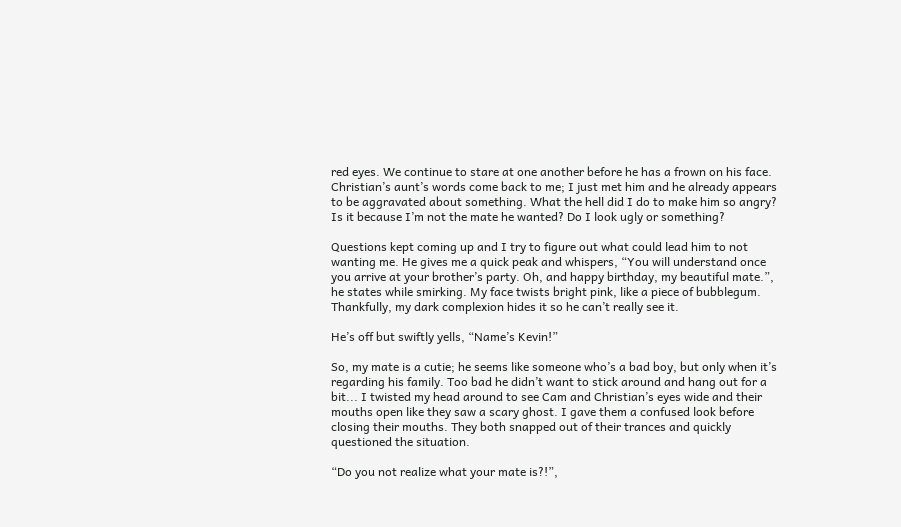red eyes. We continue to stare at one another before he has a frown on his face. Christian’s aunt’s words come back to me; I just met him and he already appears to be aggravated about something. What the hell did I do to make him so angry? Is it because I’m not the mate he wanted? Do I look ugly or something?

Questions kept coming up and I try to figure out what could lead him to not wanting me. He gives me a quick peak and whispers, “You will understand once you arrive at your brother’s party. Oh, and happy birthday, my beautiful mate.”, he states while smirking. My face twists bright pink, like a piece of bubblegum. Thankfully, my dark complexion hides it so he can’t really see it.

He’s off but swiftly yells, “Name’s Kevin!”

So, my mate is a cutie; he seems like someone who’s a bad boy, but only when it’s regarding his family. Too bad he didn’t want to stick around and hang out for a bit... I twisted my head around to see Cam and Christian’s eyes wide and their mouths open like they saw a scary ghost. I gave them a confused look before closing their mouths. They both snapped out of their trances and quickly questioned the situation.

“Do you not realize what your mate is?!”,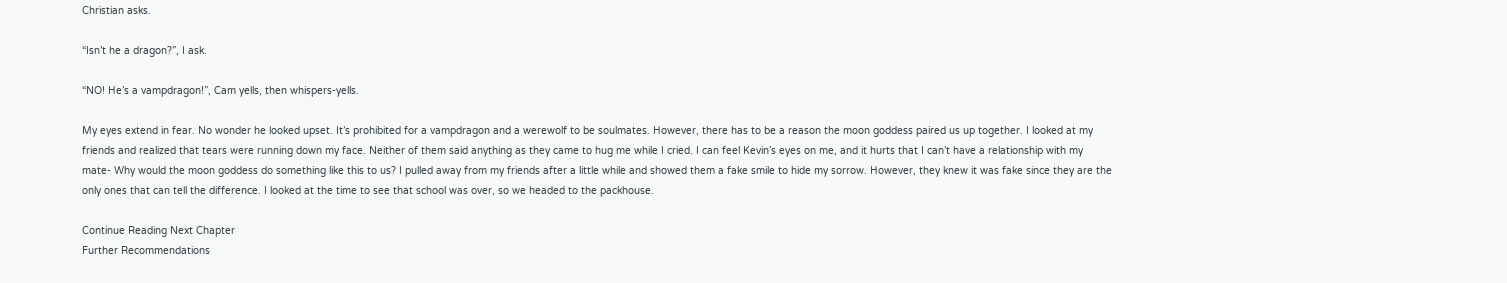Christian asks.

“Isn’t he a dragon?”, I ask.

“NO! He’s a vampdragon!”, Cam yells, then whispers-yells.

My eyes extend in fear. No wonder he looked upset. It’s prohibited for a vampdragon and a werewolf to be soulmates. However, there has to be a reason the moon goddess paired us up together. I looked at my friends and realized that tears were running down my face. Neither of them said anything as they came to hug me while I cried. I can feel Kevin’s eyes on me, and it hurts that I can’t have a relationship with my mate- Why would the moon goddess do something like this to us? I pulled away from my friends after a little while and showed them a fake smile to hide my sorrow. However, they knew it was fake since they are the only ones that can tell the difference. I looked at the time to see that school was over, so we headed to the packhouse.

Continue Reading Next Chapter
Further Recommendations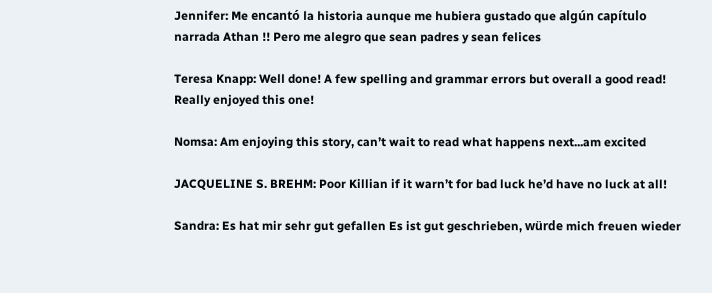Jennifer: Me encantó la historia aunque me hubiera gustado que algún capítulo narrada Athan !! Pero me alegro que sean padres y sean felices

Teresa Knapp: Well done! A few spelling and grammar errors but overall a good read! Really enjoyed this one!

Nomsa: Am enjoying this story, can’t wait to read what happens next...am excited

JACQUELINE S. BREHM: Poor Killian if it warn’t for bad luck he’d have no luck at all!

Sandra: Es hat mir sehr gut gefallen Es ist gut geschrieben, würde mich freuen wieder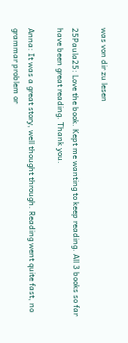was von dir zu lesen

25Paula25: Love the book. Kept me wanting to keep reading. All 3 books so far have been great reading. Thank you.

Anna: It was a great story, well thought through. Reading went quite fast, no grammar problem or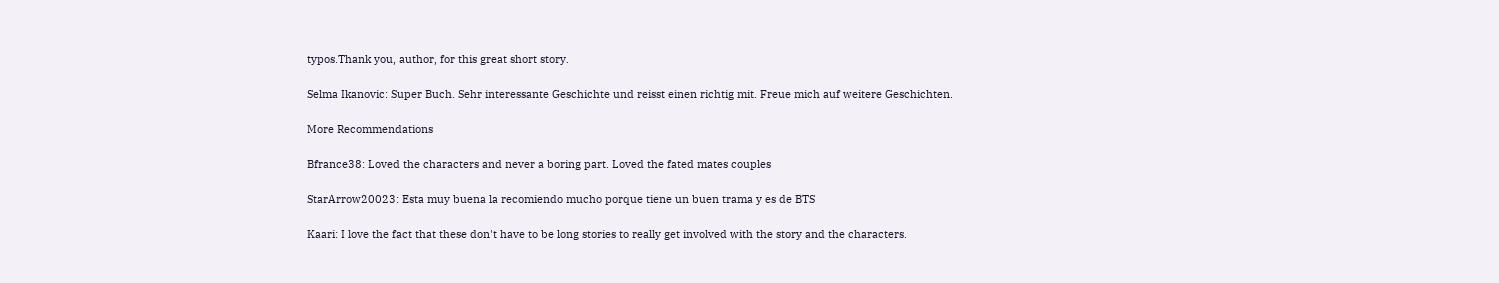typos.Thank you, author, for this great short story.

Selma Ikanovic: Super Buch. Sehr interessante Geschichte und reisst einen richtig mit. Freue mich auf weitere Geschichten.

More Recommendations

Bfrance38: Loved the characters and never a boring part. Loved the fated mates couples

StarArrow20023: Esta muy buena la recomiendo mucho porque tiene un buen trama y es de BTS

Kaari: I love the fact that these don't have to be long stories to really get involved with the story and the characters.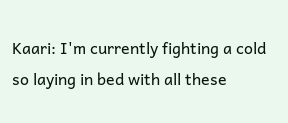Kaari: I'm currently fighting a cold so laying in bed with all these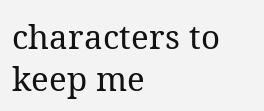characters to keep me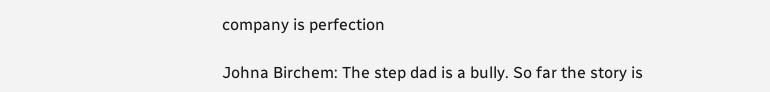company is perfection

Johna Birchem: The step dad is a bully. So far the story is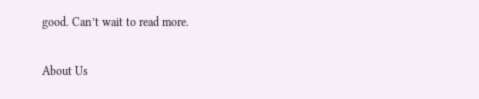good. Can’t wait to read more.

About Us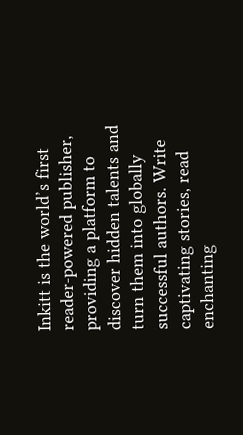Inkitt is the world’s first reader-powered publisher, providing a platform to discover hidden talents and turn them into globally successful authors. Write captivating stories, read enchanting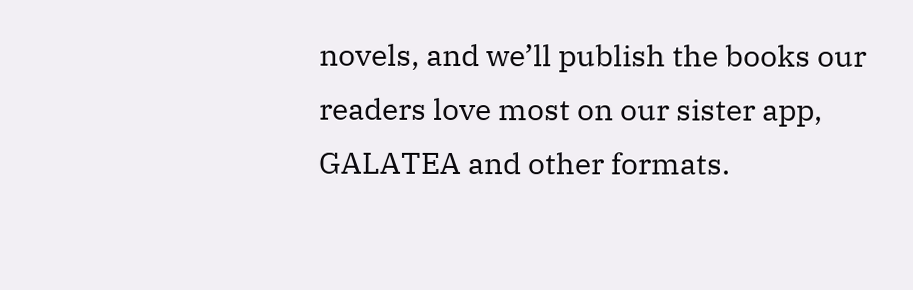novels, and we’ll publish the books our readers love most on our sister app, GALATEA and other formats.